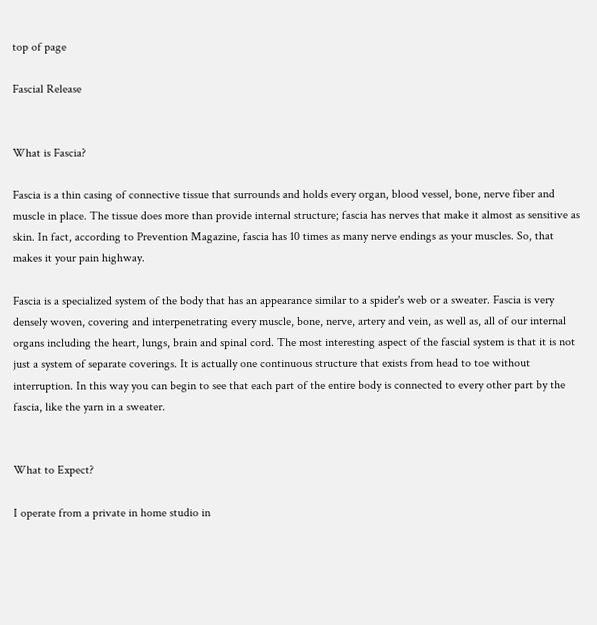top of page

Fascial Release


What is Fascia?

Fascia is a thin casing of connective tissue that surrounds and holds every organ, blood vessel, bone, nerve fiber and muscle in place. The tissue does more than provide internal structure; fascia has nerves that make it almost as sensitive as skin. In fact, according to Prevention Magazine, fascia has 10 times as many nerve endings as your muscles. So, that makes it your pain highway.

Fascia is a specialized system of the body that has an appearance similar to a spider's web or a sweater. Fascia is very densely woven, covering and interpenetrating every muscle, bone, nerve, artery and vein, as well as, all of our internal organs including the heart, lungs, brain and spinal cord. The most interesting aspect of the fascial system is that it is not just a system of separate coverings. It is actually one continuous structure that exists from head to toe without interruption. In this way you can begin to see that each part of the entire body is connected to every other part by the fascia, like the yarn in a sweater.


What to Expect?

I operate from a private in home studio in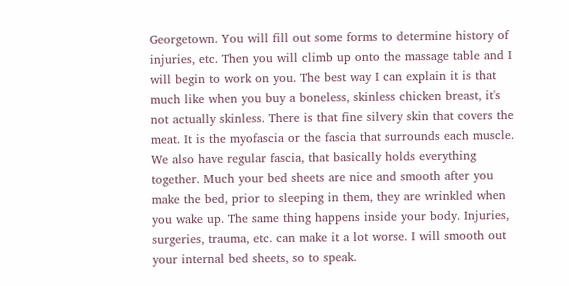Georgetown. You will fill out some forms to determine history of injuries, etc. Then you will climb up onto the massage table and I will begin to work on you. The best way I can explain it is that much like when you buy a boneless, skinless chicken breast, it's not actually skinless. There is that fine silvery skin that covers the meat. It is the myofascia or the fascia that surrounds each muscle. We also have regular fascia, that basically holds everything together. Much your bed sheets are nice and smooth after you make the bed, prior to sleeping in them, they are wrinkled when you wake up. The same thing happens inside your body. Injuries, surgeries, trauma, etc. can make it a lot worse. I will smooth out your internal bed sheets, so to speak.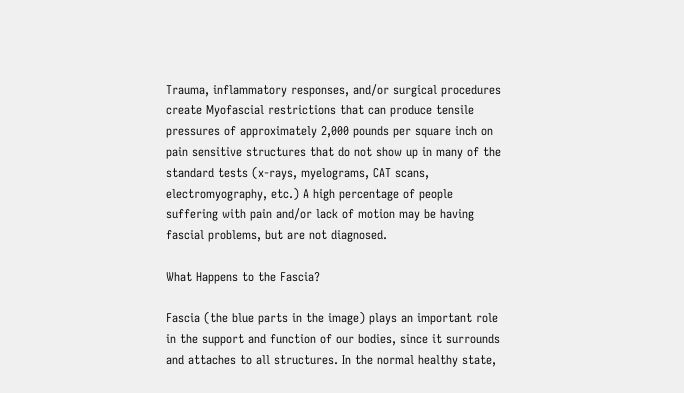Trauma, inflammatory responses, and/or surgical procedures create Myofascial restrictions that can produce tensile pressures of approximately 2,000 pounds per square inch on pain sensitive structures that do not show up in many of the standard tests (x-rays, myelograms, CAT scans, electromyography, etc.) A high percentage of people suffering with pain and/or lack of motion may be having fascial problems, but are not diagnosed.

What Happens to the Fascia?

Fascia (the blue parts in the image) plays an important role in the support and function of our bodies, since it surrounds and attaches to all structures. In the normal healthy state,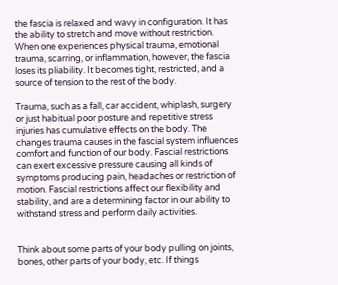the fascia is relaxed and wavy in configuration. It has the ability to stretch and move without restriction. When one experiences physical trauma, emotional trauma, scarring, or inflammation, however, the fascia loses its pliability. It becomes tight, restricted, and a source of tension to the rest of the body.

Trauma, such as a fall, car accident, whiplash, surgery or just habitual poor posture and repetitive stress injuries has cumulative effects on the body. The changes trauma causes in the fascial system influences comfort and function of our body. Fascial restrictions can exert excessive pressure causing all kinds of symptoms producing pain, headaches or restriction of motion. Fascial restrictions affect our flexibility and stability, and are a determining factor in our ability to withstand stress and perform daily activities.


Think about some parts of your body pulling on joints, bones, other parts of your body, etc. If things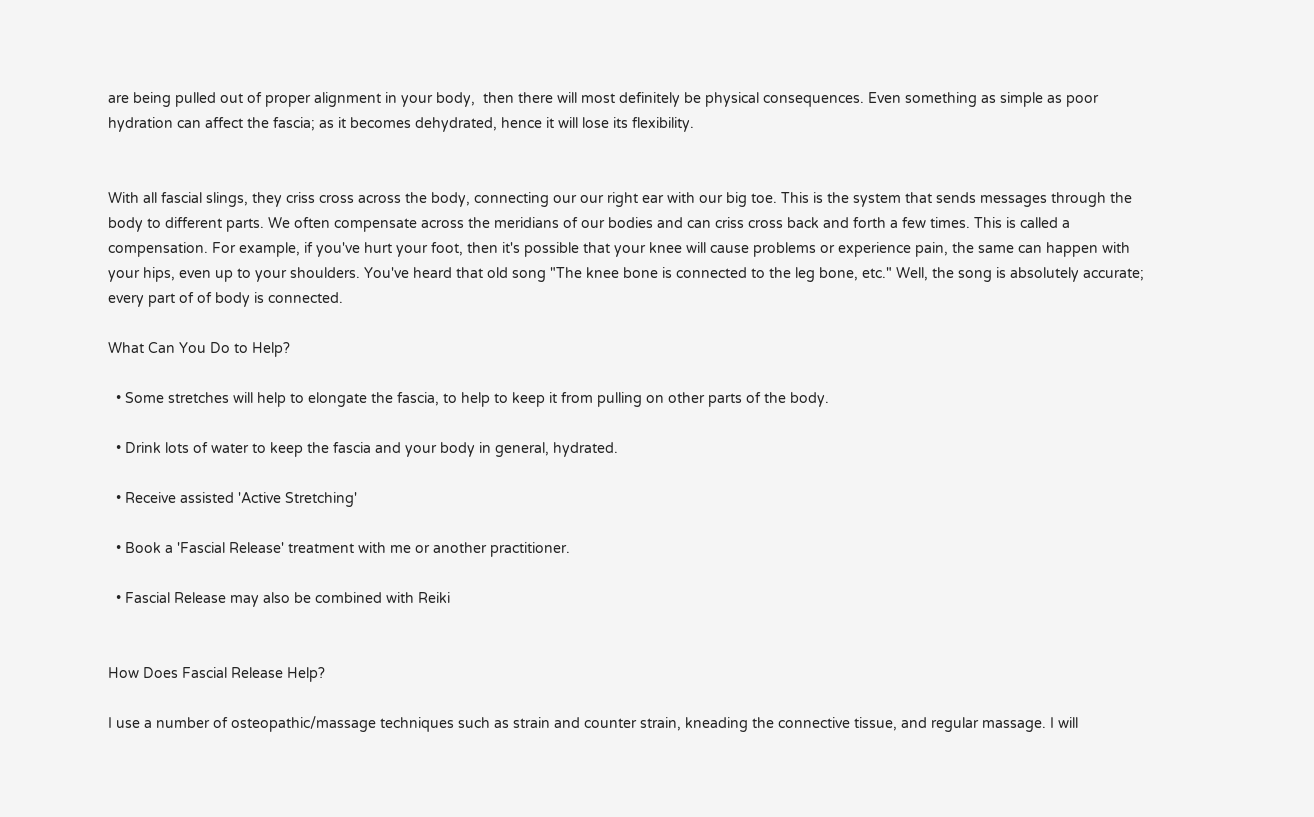are being pulled out of proper alignment in your body,  then there will most definitely be physical consequences. Even something as simple as poor hydration can affect the fascia; as it becomes dehydrated, hence it will lose its flexibility.


With all fascial slings, they criss cross across the body, connecting our our right ear with our big toe. This is the system that sends messages through the body to different parts. We often compensate across the meridians of our bodies and can criss cross back and forth a few times. This is called a compensation. For example, if you've hurt your foot, then it's possible that your knee will cause problems or experience pain, the same can happen with your hips, even up to your shoulders. You've heard that old song "The knee bone is connected to the leg bone, etc." Well, the song is absolutely accurate; every part of of body is connected.

What Can You Do to Help?

  • Some stretches will help to elongate the fascia, to help to keep it from pulling on other parts of the body.

  • Drink lots of water to keep the fascia and your body in general, hydrated.

  • Receive assisted 'Active Stretching'

  • Book a 'Fascial Release' treatment with me or another practitioner.

  • Fascial Release may also be combined with Reiki


How Does Fascial Release Help?

I use a number of osteopathic/massage techniques such as strain and counter strain, kneading the connective tissue, and regular massage. I will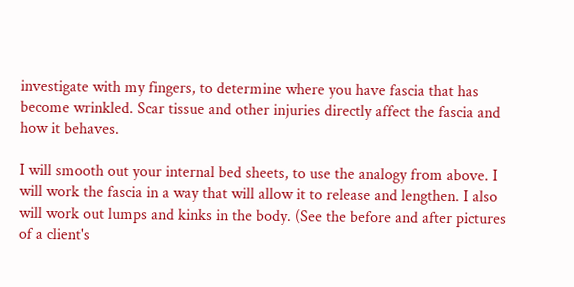investigate with my fingers, to determine where you have fascia that has become wrinkled. Scar tissue and other injuries directly affect the fascia and how it behaves.

I will smooth out your internal bed sheets, to use the analogy from above. I will work the fascia in a way that will allow it to release and lengthen. I also will work out lumps and kinks in the body. (See the before and after pictures of a client's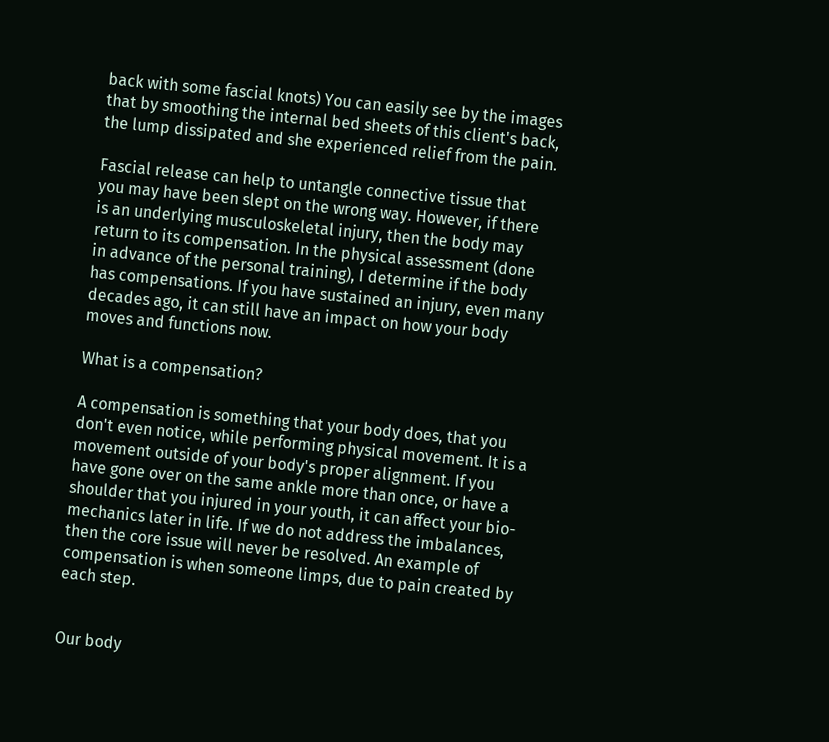back with some fascial knots) You can easily see by the images that by smoothing the internal bed sheets of this client's back, the lump dissipated and she experienced relief from the pain.

Fascial release can help to untangle connective tissue that you may have been slept on the wrong way. However, if there is an underlying musculoskeletal injury, then the body may return to its compensation. In the physical assessment (done in advance of the personal training), I determine if the body has compensations. If you have sustained an injury, even many decades ago, it can still have an impact on how your body moves and functions now.

What is a compensation?

A compensation is something that your body does, that you don't even notice, while performing physical movement. It is a movement outside of your body's proper alignment. If you have gone over on the same ankle more than once, or have a shoulder that you injured in your youth, it can affect your bio-mechanics later in life. If we do not address the imbalances, then the core issue will never be resolved. An example of compensation is when someone limps, due to pain created by each step.


Our body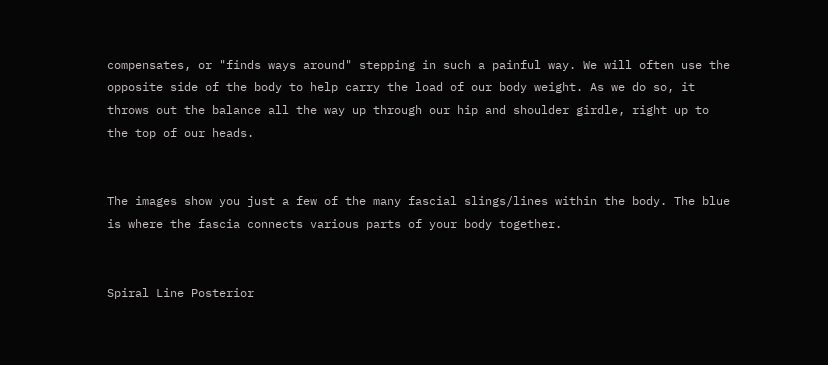compensates, or "finds ways around" stepping in such a painful way. We will often use the opposite side of the body to help carry the load of our body weight. As we do so, it throws out the balance all the way up through our hip and shoulder girdle, right up to the top of our heads.


The images show you just a few of the many fascial slings/lines within the body. The blue is where the fascia connects various parts of your body together.


Spiral Line Posterior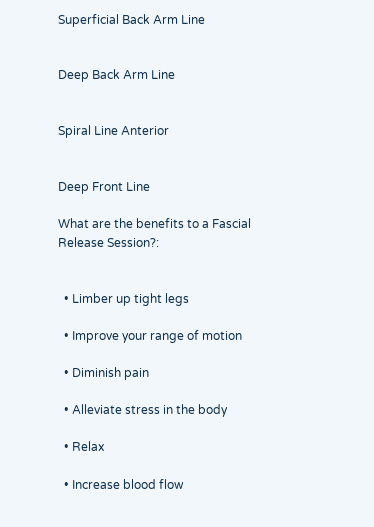Superficial Back Arm Line


Deep Back Arm Line


Spiral Line Anterior


Deep Front Line

What are the benefits to a Fascial Release Session?:


  • Limber up tight legs

  • Improve your range of motion

  • Diminish pain

  • Alleviate stress in the body

  • Relax

  • Increase blood flow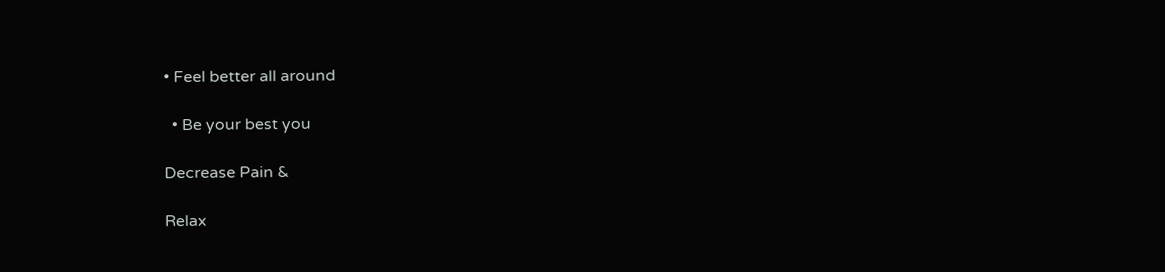• Feel better all around

  • Be your best you

Decrease Pain &

Relax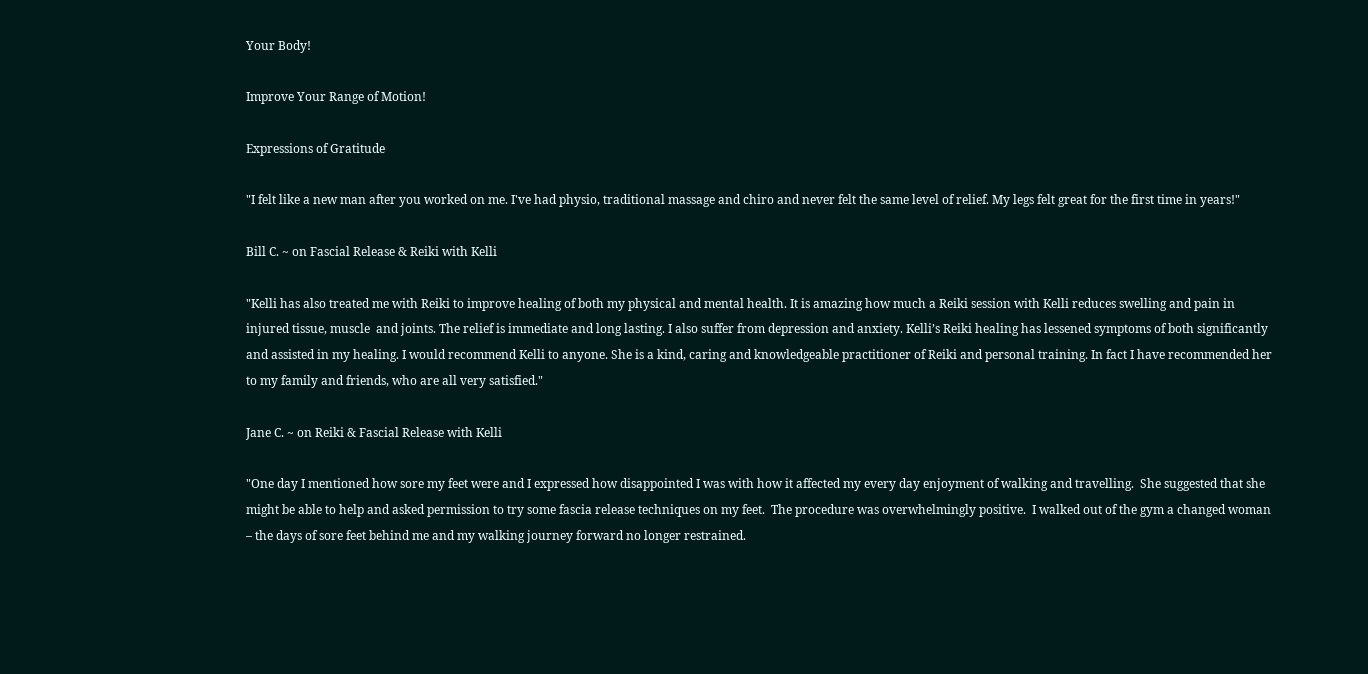Your Body!

Improve Your Range of Motion!

Expressions of Gratitude

"I felt like a new man after you worked on me. I've had physio, traditional massage and chiro and never felt the same level of relief. My legs felt great for the first time in years!"

Bill C. ~ on Fascial Release & Reiki with Kelli

"Kelli has also treated me with Reiki to improve healing of both my physical and mental health. It is amazing how much a Reiki session with Kelli reduces swelling and pain in injured tissue, muscle  and joints. The relief is immediate and long lasting. I also suffer from depression and anxiety. Kelli’s Reiki healing has lessened symptoms of both significantly and assisted in my healing. I would recommend Kelli to anyone. She is a kind, caring and knowledgeable practitioner of Reiki and personal training. In fact I have recommended her to my family and friends, who are all very satisfied."

Jane C. ~ on Reiki & Fascial Release with Kelli

"One day I mentioned how sore my feet were and I expressed how disappointed I was with how it affected my every day enjoyment of walking and travelling.  She suggested that she might be able to help and asked permission to try some fascia release techniques on my feet.  The procedure was overwhelmingly positive.  I walked out of the gym a changed woman – the days of sore feet behind me and my walking journey forward no longer restrained.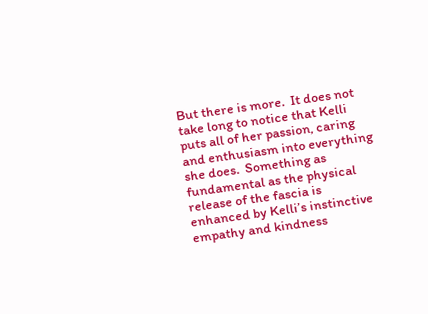But there is more.  It does not take long to notice that Kelli puts all of her passion, caring and enthusiasm into everything she does.  Something as fundamental as the physical release of the fascia is enhanced by Kelli’s instinctive empathy and kindness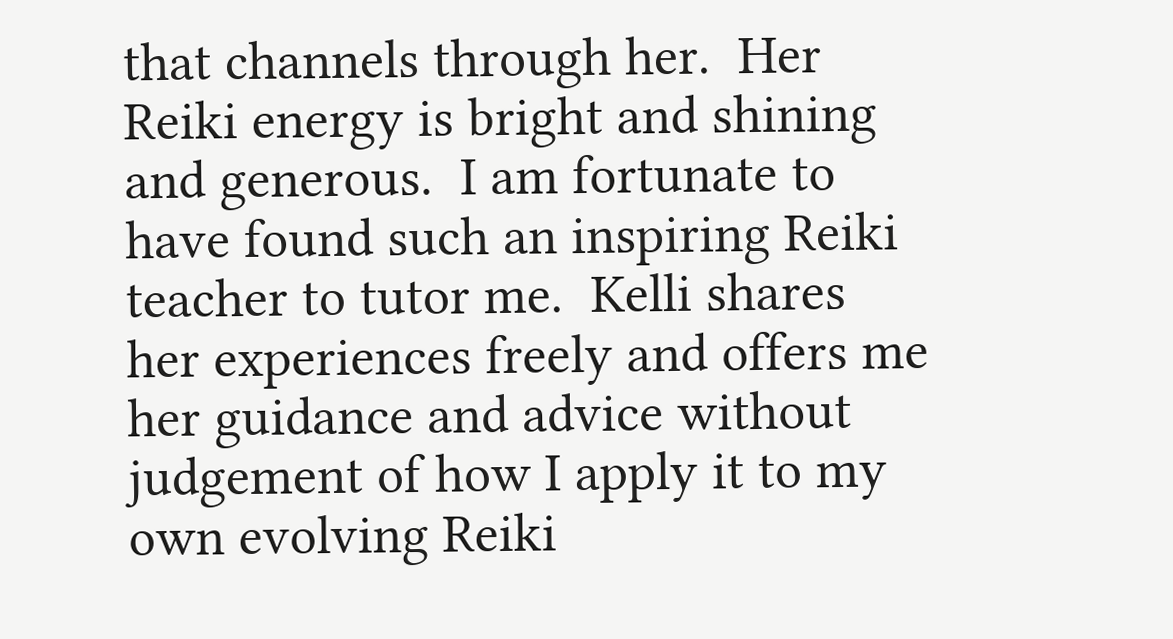that channels through her.  Her Reiki energy is bright and shining and generous.  I am fortunate to have found such an inspiring Reiki teacher to tutor me.  Kelli shares her experiences freely and offers me her guidance and advice without judgement of how I apply it to my own evolving Reiki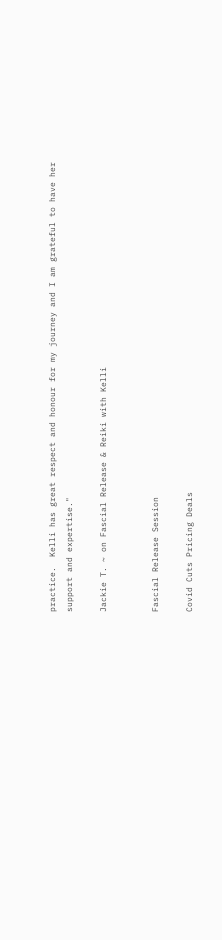practice.  Kelli has great respect and honour for my journey and I am grateful to have her support and expertise."

Jackie T. ~ on Fascial Release & Reiki with Kelli


Fascial Release Session

Covid Cuts Pricing Deals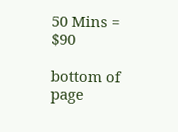50 Mins = $90

bottom of page